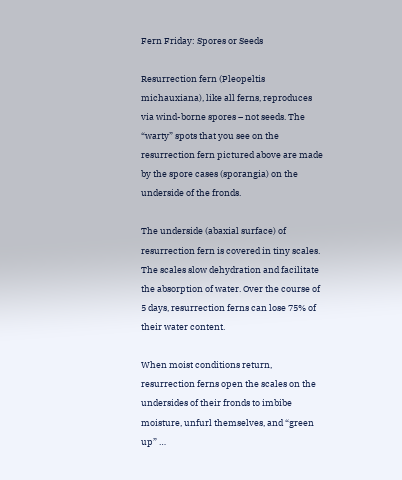Fern Friday: Spores or Seeds

Resurrection fern (Pleopeltis michauxiana), like all ferns, reproduces via wind-borne spores – not seeds. The “warty” spots that you see on the resurrection fern pictured above are made by the spore cases (sporangia) on the underside of the fronds.

The underside (abaxial surface) of resurrection fern is covered in tiny scales. The scales slow dehydration and facilitate the absorption of water. Over the course of 5 days, resurrection ferns can lose 75% of their water content.

When moist conditions return, resurrection ferns open the scales on the undersides of their fronds to imbibe moisture, unfurl themselves, and “green up” …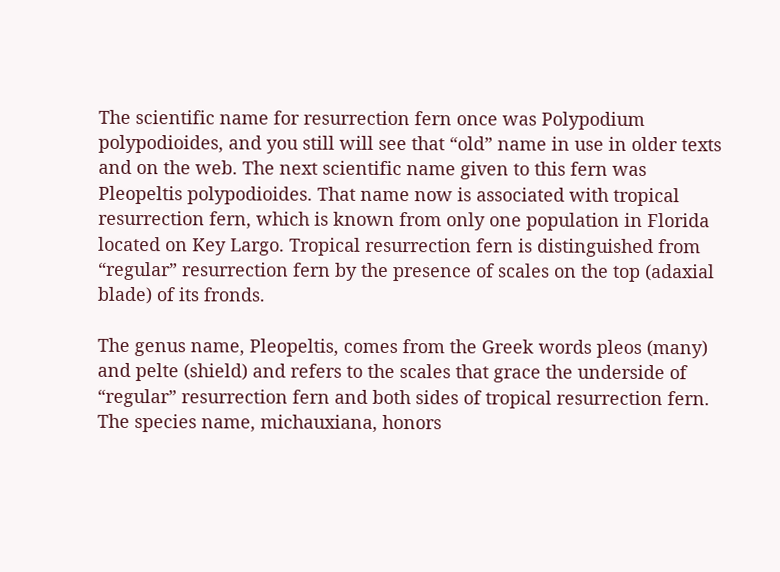The scientific name for resurrection fern once was Polypodium polypodioides, and you still will see that “old” name in use in older texts and on the web. The next scientific name given to this fern was Pleopeltis polypodioides. That name now is associated with tropical resurrection fern, which is known from only one population in Florida located on Key Largo. Tropical resurrection fern is distinguished from “regular” resurrection fern by the presence of scales on the top (adaxial blade) of its fronds.

The genus name, Pleopeltis, comes from the Greek words pleos (many) and pelte (shield) and refers to the scales that grace the underside of “regular” resurrection fern and both sides of tropical resurrection fern. The species name, michauxiana, honors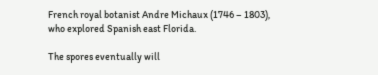French royal botanist Andre Michaux (1746 – 1803), who explored Spanish east Florida.

The spores eventually will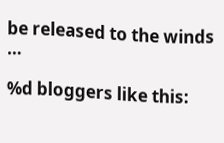be released to the winds …

%d bloggers like this: